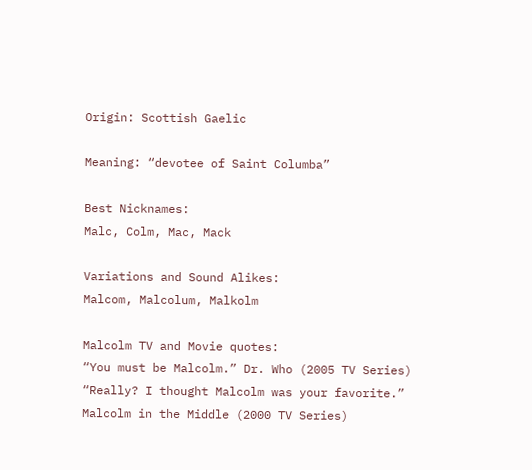Origin: Scottish Gaelic

Meaning: “devotee of Saint Columba”

Best Nicknames:
Malc, Colm, Mac, Mack

Variations and Sound Alikes:
Malcom, Malcolum, Malkolm

Malcolm TV and Movie quotes:
“You must be Malcolm.” Dr. Who (2005 TV Series)
“Really? I thought Malcolm was your favorite.”
Malcolm in the Middle (2000 TV Series)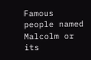Famous people named Malcolm or its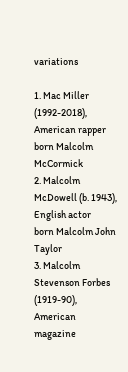variations

1. Mac Miller (1992-2018), American rapper
born Malcolm McCormick
2. Malcolm McDowell (b. 1943), English actor
born Malcolm John Taylor
3. Malcolm Stevenson Forbes (1919-90), American magazine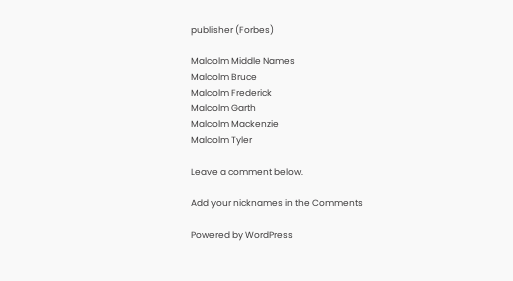publisher (Forbes)

Malcolm Middle Names
Malcolm Bruce
Malcolm Frederick
Malcolm Garth
Malcolm Mackenzie
Malcolm Tyler

Leave a comment below.

Add your nicknames in the Comments

Powered by WordPress